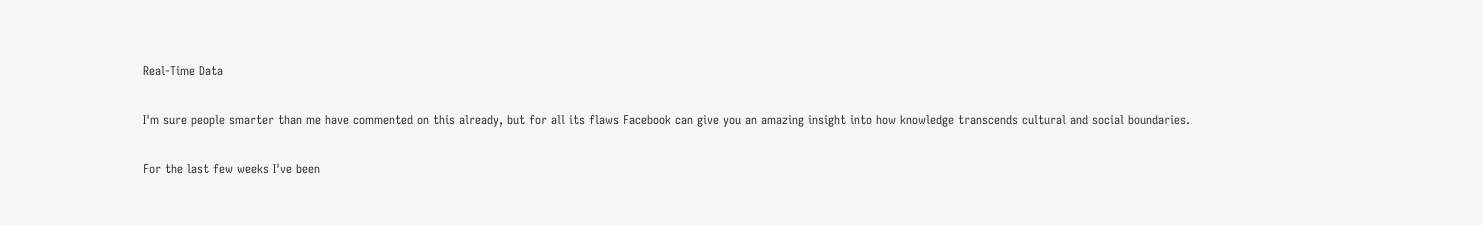Real-Time Data

I'm sure people smarter than me have commented on this already, but for all its flaws Facebook can give you an amazing insight into how knowledge transcends cultural and social boundaries.

For the last few weeks I've been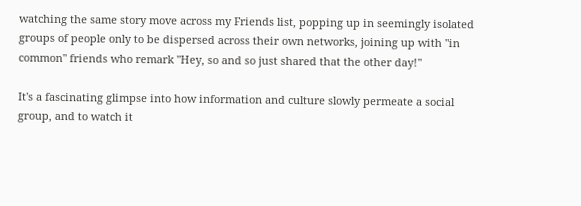watching the same story move across my Friends list, popping up in seemingly isolated groups of people only to be dispersed across their own networks, joining up with "in common" friends who remark "Hey, so and so just shared that the other day!"

It's a fascinating glimpse into how information and culture slowly permeate a social group, and to watch it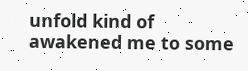unfold kind of awakened me to some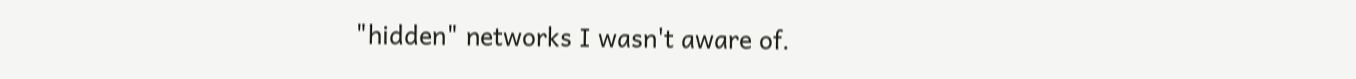"hidden" networks I wasn't aware of.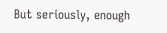But seriously, enough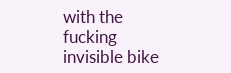with the fucking invisible bike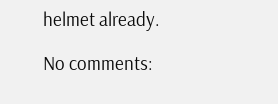helmet already.

No comments: